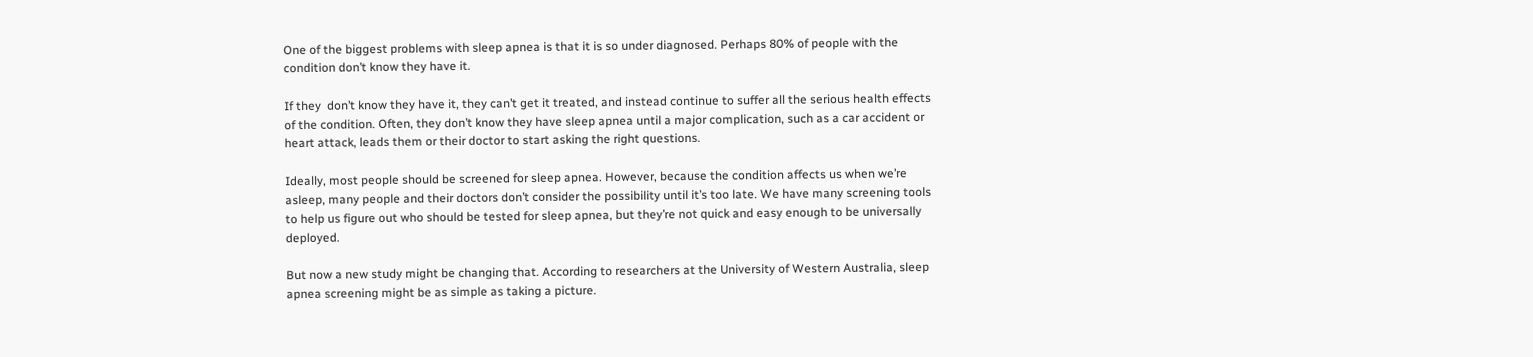One of the biggest problems with sleep apnea is that it is so under diagnosed. Perhaps 80% of people with the condition don’t know they have it.

If they  don’t know they have it, they can’t get it treated, and instead continue to suffer all the serious health effects of the condition. Often, they don’t know they have sleep apnea until a major complication, such as a car accident or heart attack, leads them or their doctor to start asking the right questions.

Ideally, most people should be screened for sleep apnea. However, because the condition affects us when we’re asleep, many people and their doctors don’t consider the possibility until it’s too late. We have many screening tools to help us figure out who should be tested for sleep apnea, but they’re not quick and easy enough to be universally deployed.

But now a new study might be changing that. According to researchers at the University of Western Australia, sleep apnea screening might be as simple as taking a picture.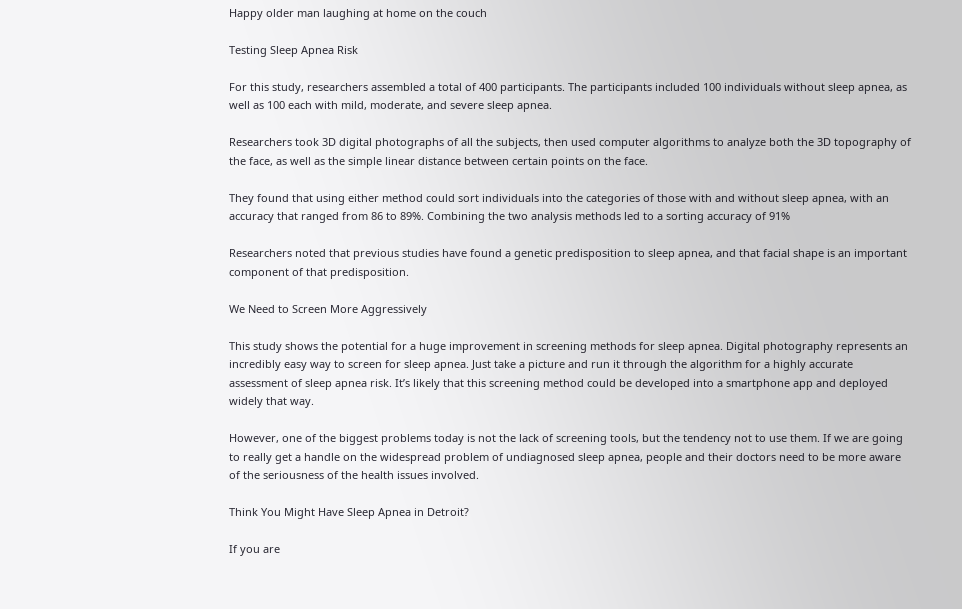Happy older man laughing at home on the couch

Testing Sleep Apnea Risk

For this study, researchers assembled a total of 400 participants. The participants included 100 individuals without sleep apnea, as well as 100 each with mild, moderate, and severe sleep apnea.

Researchers took 3D digital photographs of all the subjects, then used computer algorithms to analyze both the 3D topography of the face, as well as the simple linear distance between certain points on the face.

They found that using either method could sort individuals into the categories of those with and without sleep apnea, with an accuracy that ranged from 86 to 89%. Combining the two analysis methods led to a sorting accuracy of 91%

Researchers noted that previous studies have found a genetic predisposition to sleep apnea, and that facial shape is an important component of that predisposition.

We Need to Screen More Aggressively

This study shows the potential for a huge improvement in screening methods for sleep apnea. Digital photography represents an incredibly easy way to screen for sleep apnea. Just take a picture and run it through the algorithm for a highly accurate assessment of sleep apnea risk. It’s likely that this screening method could be developed into a smartphone app and deployed widely that way.

However, one of the biggest problems today is not the lack of screening tools, but the tendency not to use them. If we are going to really get a handle on the widespread problem of undiagnosed sleep apnea, people and their doctors need to be more aware of the seriousness of the health issues involved.

Think You Might Have Sleep Apnea in Detroit?

If you are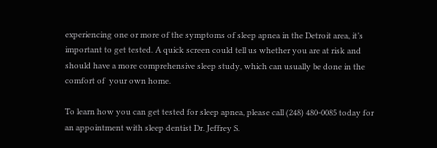experiencing one or more of the symptoms of sleep apnea in the Detroit area, it’s important to get tested. A quick screen could tell us whether you are at risk and should have a more comprehensive sleep study, which can usually be done in the comfort of  your own home.

To learn how you can get tested for sleep apnea, please call (248) 480-0085 today for an appointment with sleep dentist Dr. Jeffrey S.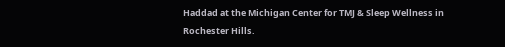Haddad at the Michigan Center for TMJ & Sleep Wellness in Rochester Hills.